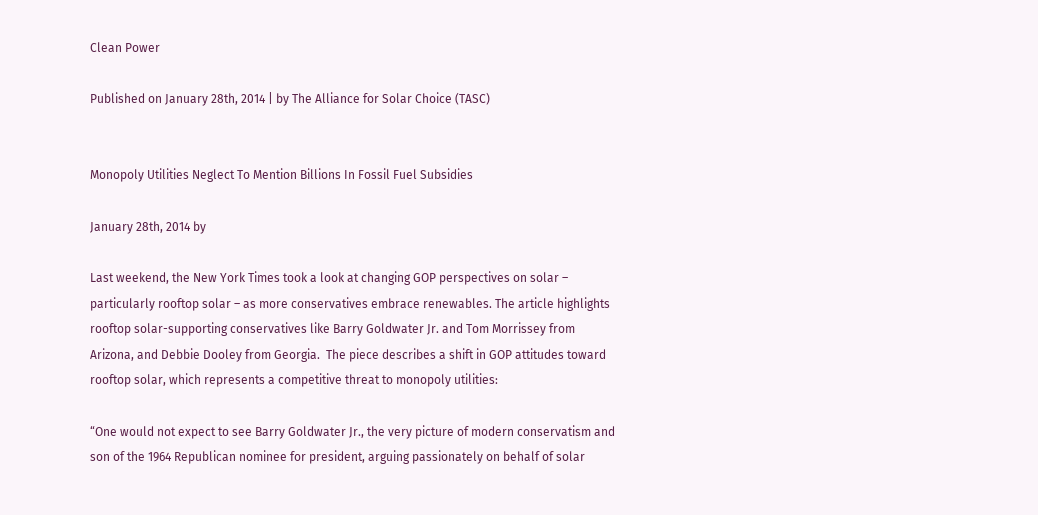Clean Power

Published on January 28th, 2014 | by The Alliance for Solar Choice (TASC)


Monopoly Utilities Neglect To Mention Billions In Fossil Fuel Subsidies

January 28th, 2014 by

Last weekend, the New York Times took a look at changing GOP perspectives on solar – particularly rooftop solar – as more conservatives embrace renewables. The article highlights rooftop solar-supporting conservatives like Barry Goldwater Jr. and Tom Morrissey from Arizona, and Debbie Dooley from Georgia.  The piece describes a shift in GOP attitudes toward rooftop solar, which represents a competitive threat to monopoly utilities:

“One would not expect to see Barry Goldwater Jr., the very picture of modern conservatism and son of the 1964 Republican nominee for president, arguing passionately on behalf of solar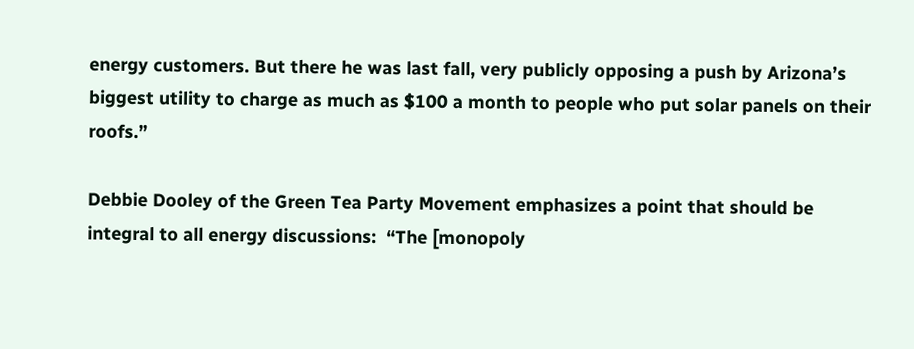energy customers. But there he was last fall, very publicly opposing a push by Arizona’s biggest utility to charge as much as $100 a month to people who put solar panels on their roofs.”

Debbie Dooley of the Green Tea Party Movement emphasizes a point that should be integral to all energy discussions:  “The [monopoly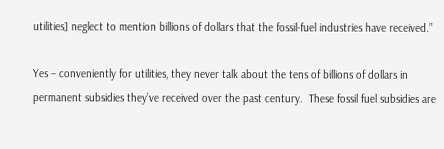utilities] neglect to mention billions of dollars that the fossil-fuel industries have received.”

Yes – conveniently for utilities, they never talk about the tens of billions of dollars in permanent subsidies they’ve received over the past century.  These fossil fuel subsidies are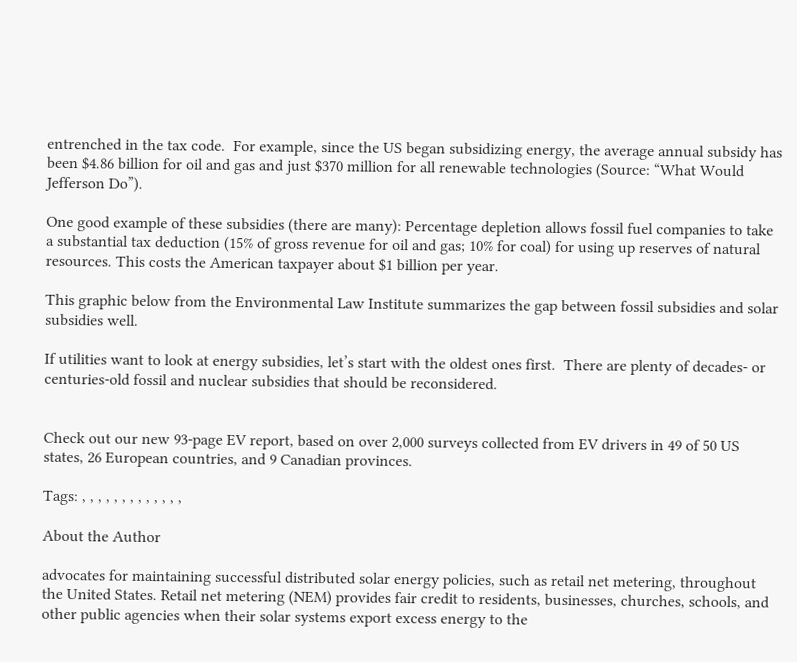entrenched in the tax code.  For example, since the US began subsidizing energy, the average annual subsidy has been $4.86 billion for oil and gas and just $370 million for all renewable technologies (Source: “What Would Jefferson Do”).

One good example of these subsidies (there are many): Percentage depletion allows fossil fuel companies to take a substantial tax deduction (15% of gross revenue for oil and gas; 10% for coal) for using up reserves of natural resources. This costs the American taxpayer about $1 billion per year.

This graphic below from the Environmental Law Institute summarizes the gap between fossil subsidies and solar subsidies well.

If utilities want to look at energy subsidies, let’s start with the oldest ones first.  There are plenty of decades- or centuries-old fossil and nuclear subsidies that should be reconsidered.


Check out our new 93-page EV report, based on over 2,000 surveys collected from EV drivers in 49 of 50 US states, 26 European countries, and 9 Canadian provinces.

Tags: , , , , , , , , , , , , ,

About the Author

advocates for maintaining successful distributed solar energy policies, such as retail net metering, throughout the United States. Retail net metering (NEM) provides fair credit to residents, businesses, churches, schools, and other public agencies when their solar systems export excess energy to the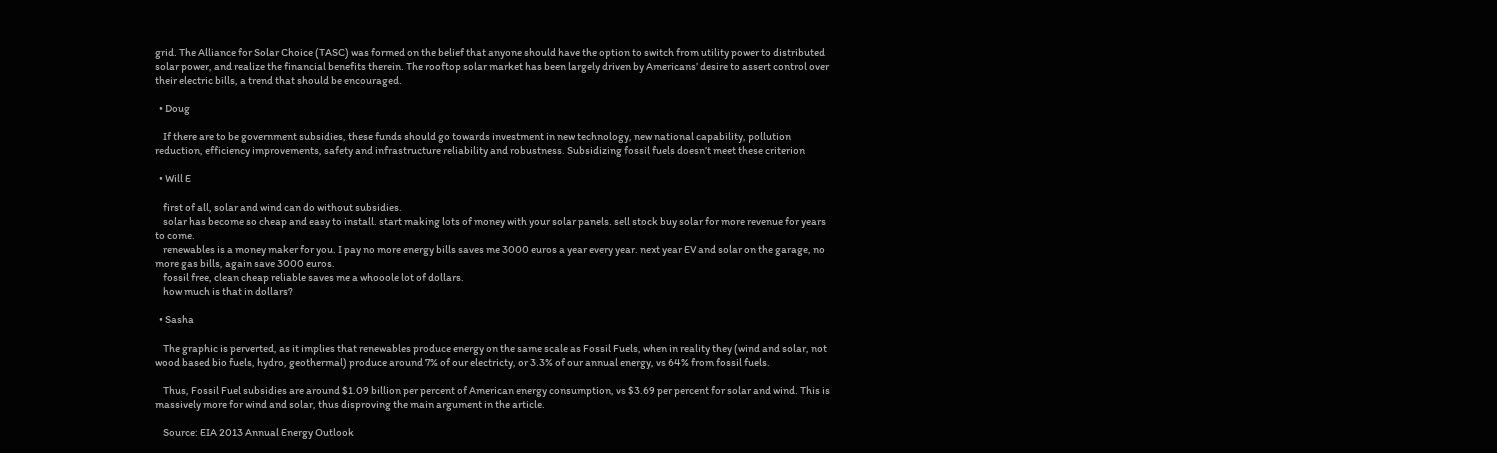grid. The Alliance for Solar Choice (TASC) was formed on the belief that anyone should have the option to switch from utility power to distributed solar power, and realize the financial benefits therein. The rooftop solar market has been largely driven by Americans’ desire to assert control over their electric bills, a trend that should be encouraged.

  • Doug

    If there are to be government subsidies, these funds should go towards investment in new technology, new national capability, pollution reduction, efficiency improvements, safety and infrastructure reliability and robustness. Subsidizing fossil fuels doesn’t meet these criterion

  • Will E

    first of all, solar and wind can do without subsidies.
    solar has become so cheap and easy to install. start making lots of money with your solar panels. sell stock buy solar for more revenue for years to come.
    renewables is a money maker for you. I pay no more energy bills saves me 3000 euros a year every year. next year EV and solar on the garage, no more gas bills, again save 3000 euros.
    fossil free, clean cheap reliable saves me a whooole lot of dollars.
    how much is that in dollars?

  • Sasha

    The graphic is perverted, as it implies that renewables produce energy on the same scale as Fossil Fuels, when in reality they (wind and solar, not wood based bio fuels, hydro, geothermal) produce around 7% of our electricty, or 3.3% of our annual energy, vs 64% from fossil fuels.

    Thus, Fossil Fuel subsidies are around $1.09 billion per percent of American energy consumption, vs $3.69 per percent for solar and wind. This is massively more for wind and solar, thus disproving the main argument in the article.

    Source: EIA 2013 Annual Energy Outlook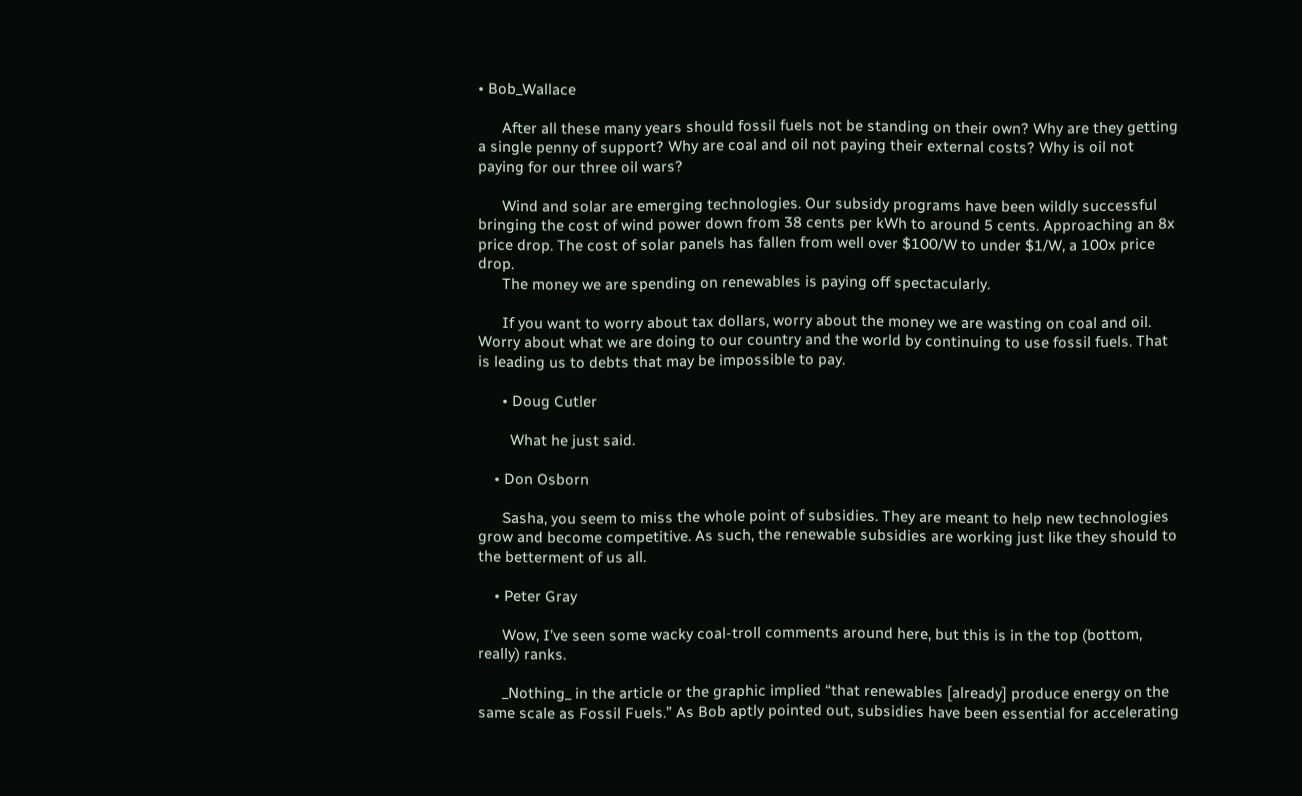• Bob_Wallace

      After all these many years should fossil fuels not be standing on their own? Why are they getting a single penny of support? Why are coal and oil not paying their external costs? Why is oil not paying for our three oil wars?

      Wind and solar are emerging technologies. Our subsidy programs have been wildly successful bringing the cost of wind power down from 38 cents per kWh to around 5 cents. Approaching an 8x price drop. The cost of solar panels has fallen from well over $100/W to under $1/W, a 100x price drop.
      The money we are spending on renewables is paying off spectacularly.

      If you want to worry about tax dollars, worry about the money we are wasting on coal and oil. Worry about what we are doing to our country and the world by continuing to use fossil fuels. That is leading us to debts that may be impossible to pay.

      • Doug Cutler

        What he just said.

    • Don Osborn

      Sasha, you seem to miss the whole point of subsidies. They are meant to help new technologies grow and become competitive. As such, the renewable subsidies are working just like they should to the betterment of us all.

    • Peter Gray

      Wow, I’ve seen some wacky coal-troll comments around here, but this is in the top (bottom, really) ranks.

      _Nothing_ in the article or the graphic implied “that renewables [already] produce energy on the same scale as Fossil Fuels.” As Bob aptly pointed out, subsidies have been essential for accelerating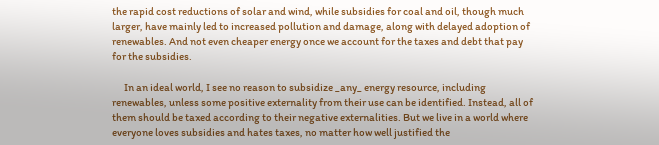the rapid cost reductions of solar and wind, while subsidies for coal and oil, though much larger, have mainly led to increased pollution and damage, along with delayed adoption of renewables. And not even cheaper energy once we account for the taxes and debt that pay for the subsidies.

      In an ideal world, I see no reason to subsidize _any_ energy resource, including renewables, unless some positive externality from their use can be identified. Instead, all of them should be taxed according to their negative externalities. But we live in a world where everyone loves subsidies and hates taxes, no matter how well justified the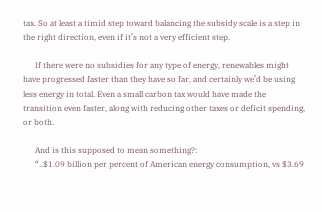tax. So at least a timid step toward balancing the subsidy scale is a step in the right direction, even if it’s not a very efficient step.

      If there were no subsidies for any type of energy, renewables might have progressed faster than they have so far, and certainly we’d be using less energy in total. Even a small carbon tax would have made the transition even faster, along with reducing other taxes or deficit spending, or both.

      And is this supposed to mean something?:
      “..$1.09 billion per percent of American energy consumption, vs $3.69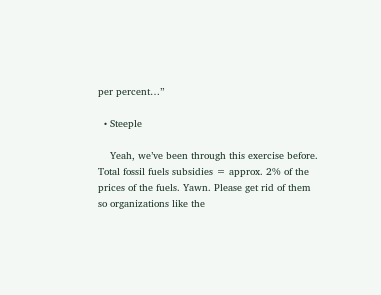per percent…”

  • Steeple

    Yeah, we’ve been through this exercise before. Total fossil fuels subsidies = approx. 2% of the prices of the fuels. Yawn. Please get rid of them so organizations like the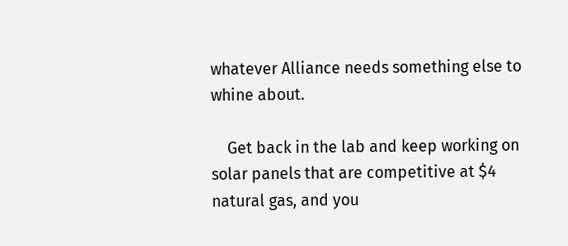whatever Alliance needs something else to whine about.

    Get back in the lab and keep working on solar panels that are competitive at $4 natural gas, and you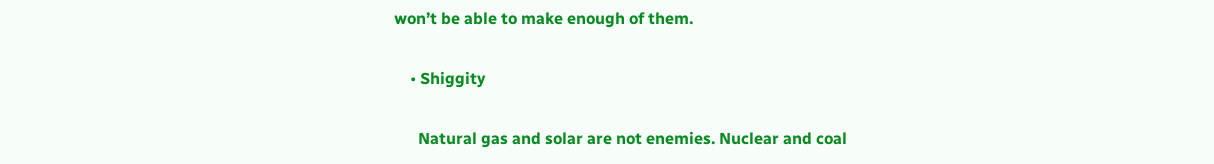won’t be able to make enough of them.

    • Shiggity

      Natural gas and solar are not enemies. Nuclear and coal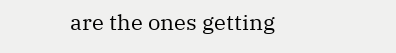are the ones getting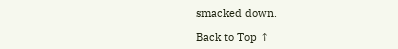smacked down.

Back to Top ↑